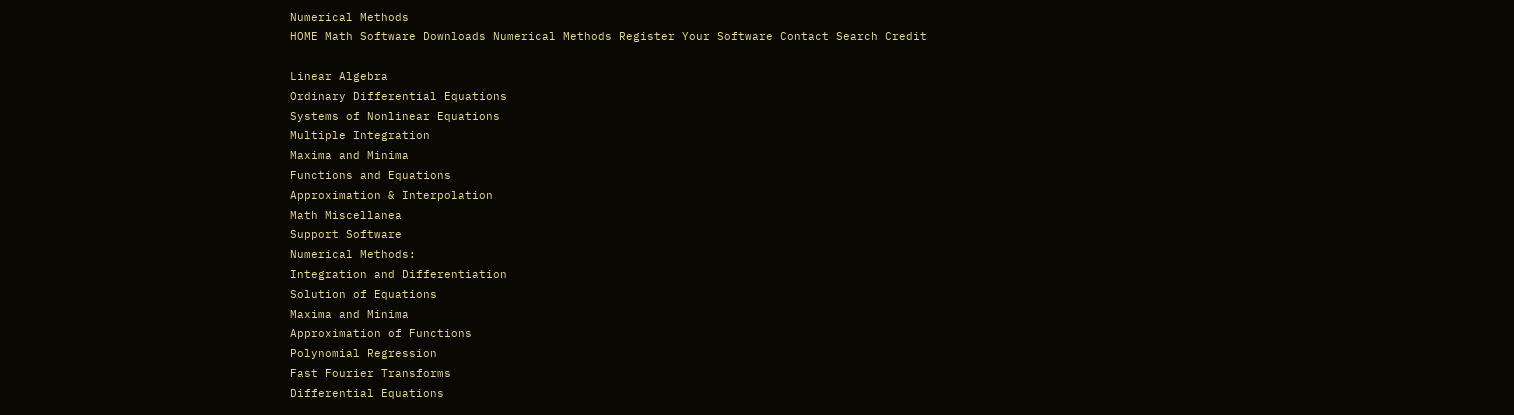Numerical Methods
HOME Math Software Downloads Numerical Methods Register Your Software Contact Search Credit

Linear Algebra
Ordinary Differential Equations
Systems of Nonlinear Equations
Multiple Integration
Maxima and Minima
Functions and Equations
Approximation & Interpolation
Math Miscellanea
Support Software
Numerical Methods:
Integration and Differentiation
Solution of Equations
Maxima and Minima
Approximation of Functions
Polynomial Regression
Fast Fourier Transforms
Differential Equations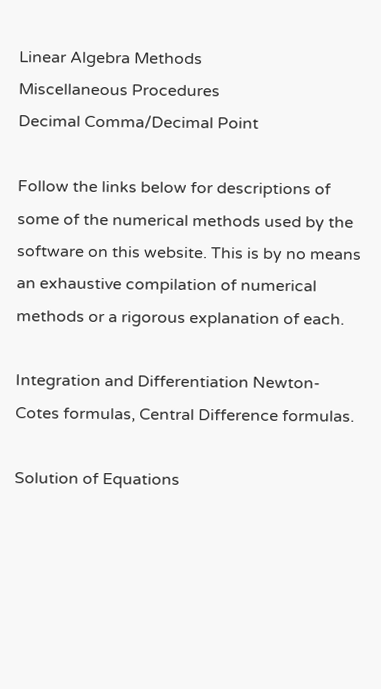Linear Algebra Methods
Miscellaneous Procedures
Decimal Comma/Decimal Point

Follow the links below for descriptions of some of the numerical methods used by the software on this website. This is by no means an exhaustive compilation of numerical methods or a rigorous explanation of each.

Integration and Differentiation Newton-Cotes formulas, Central Difference formulas.

Solution of Equations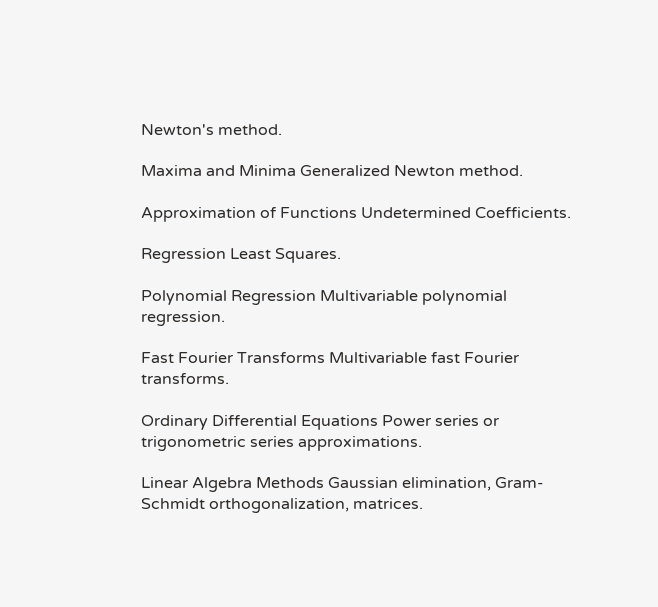Newton's method.

Maxima and Minima Generalized Newton method.

Approximation of Functions Undetermined Coefficients.

Regression Least Squares.

Polynomial Regression Multivariable polynomial regression.

Fast Fourier Transforms Multivariable fast Fourier transforms.

Ordinary Differential Equations Power series or trigonometric series approximations.

Linear Algebra Methods Gaussian elimination, Gram-Schmidt orthogonalization, matrices.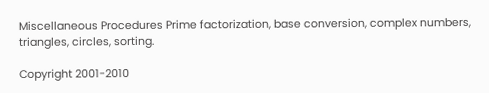Miscellaneous Procedures Prime factorization, base conversion, complex numbers, triangles, circles, sorting.

Copyright 2001-2010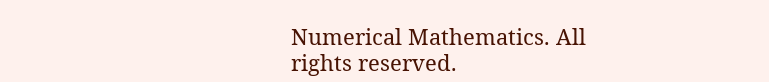Numerical Mathematics. All rights reserved.